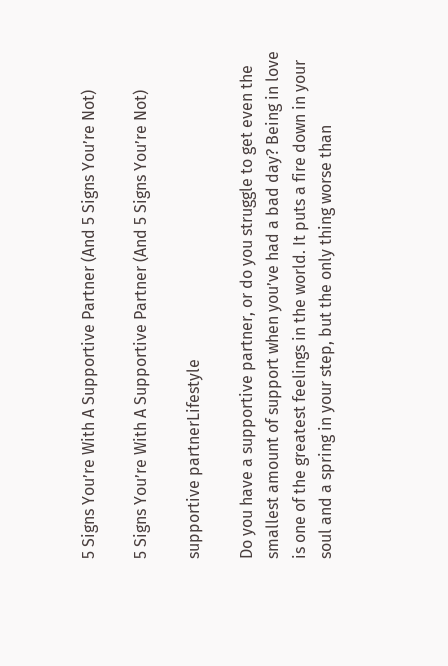5 Signs You’re With A Supportive Partner (And 5 Signs You’re Not)

5 Signs You’re With A Supportive Partner (And 5 Signs You’re Not)

supportive partnerLifestyle

Do you have a supportive partner, or do you struggle to get even the smallest amount of support when you’ve had a bad day? Being in love is one of the greatest feelings in the world. It puts a fire down in your soul and a spring in your step, but the only thing worse than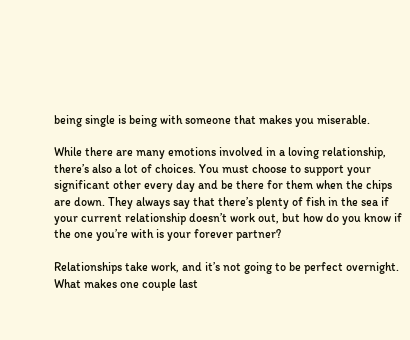being single is being with someone that makes you miserable.

While there are many emotions involved in a loving relationship, there’s also a lot of choices. You must choose to support your significant other every day and be there for them when the chips are down. They always say that there’s plenty of fish in the sea if your current relationship doesn’t work out, but how do you know if the one you’re with is your forever partner?

Relationships take work, and it’s not going to be perfect overnight. What makes one couple last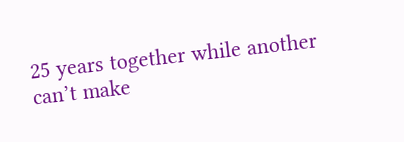25 years together while another can’t make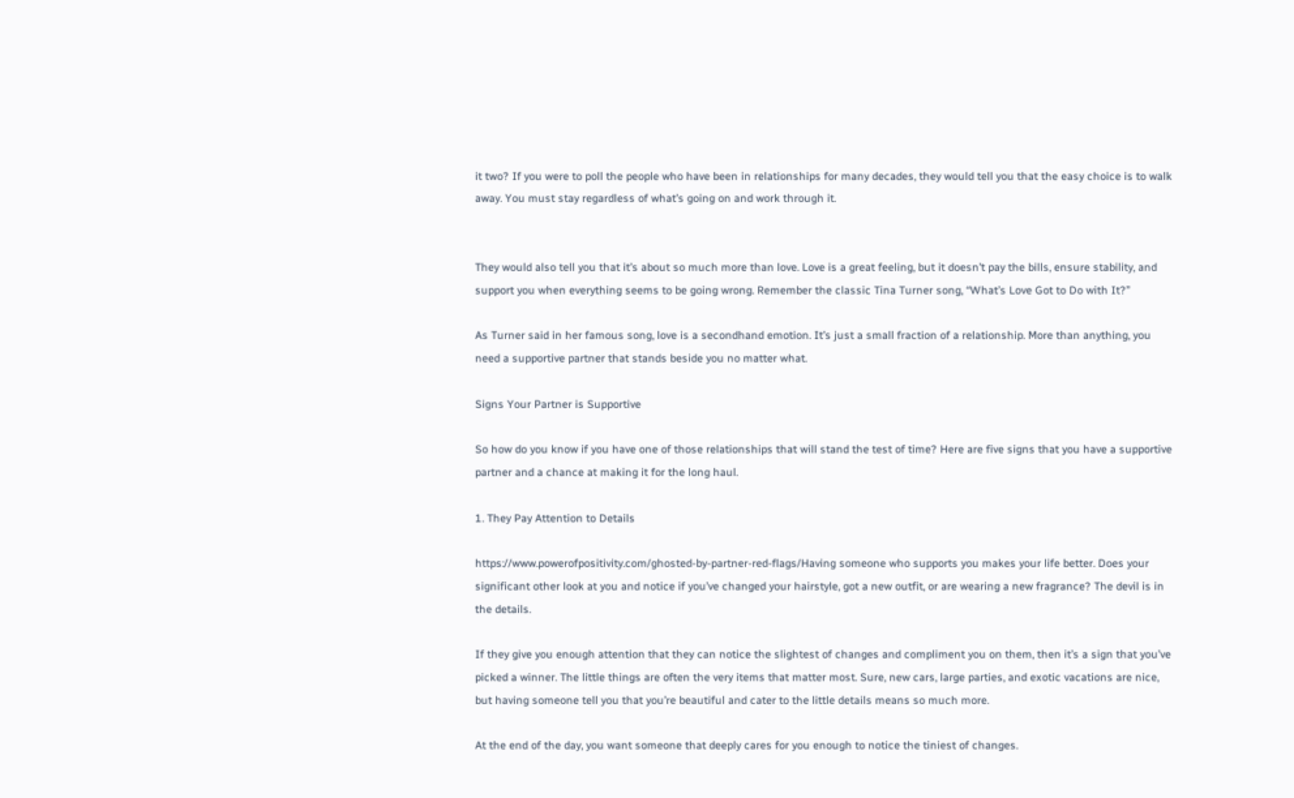it two? If you were to poll the people who have been in relationships for many decades, they would tell you that the easy choice is to walk away. You must stay regardless of what’s going on and work through it.


They would also tell you that it’s about so much more than love. Love is a great feeling, but it doesn’t pay the bills, ensure stability, and support you when everything seems to be going wrong. Remember the classic Tina Turner song, “What’s Love Got to Do with It?”

As Turner said in her famous song, love is a secondhand emotion. It’s just a small fraction of a relationship. More than anything, you need a supportive partner that stands beside you no matter what.

Signs Your Partner is Supportive

So how do you know if you have one of those relationships that will stand the test of time? Here are five signs that you have a supportive partner and a chance at making it for the long haul.

1. They Pay Attention to Details

https://www.powerofpositivity.com/ghosted-by-partner-red-flags/Having someone who supports you makes your life better. Does your significant other look at you and notice if you’ve changed your hairstyle, got a new outfit, or are wearing a new fragrance? The devil is in the details.

If they give you enough attention that they can notice the slightest of changes and compliment you on them, then it’s a sign that you’ve picked a winner. The little things are often the very items that matter most. Sure, new cars, large parties, and exotic vacations are nice, but having someone tell you that you’re beautiful and cater to the little details means so much more.

At the end of the day, you want someone that deeply cares for you enough to notice the tiniest of changes.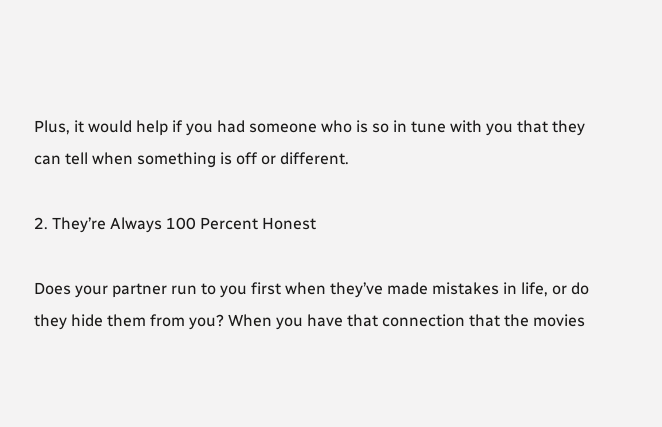Plus, it would help if you had someone who is so in tune with you that they can tell when something is off or different.

2. They’re Always 100 Percent Honest

Does your partner run to you first when they’ve made mistakes in life, or do they hide them from you? When you have that connection that the movies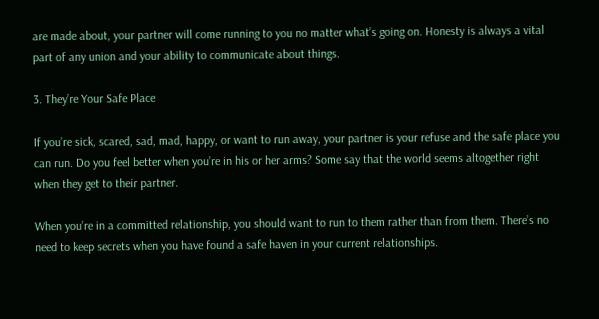are made about, your partner will come running to you no matter what’s going on. Honesty is always a vital part of any union and your ability to communicate about things.

3. They’re Your Safe Place

If you’re sick, scared, sad, mad, happy, or want to run away, your partner is your refuse and the safe place you can run. Do you feel better when you’re in his or her arms? Some say that the world seems altogether right when they get to their partner.

When you’re in a committed relationship, you should want to run to them rather than from them. There’s no need to keep secrets when you have found a safe haven in your current relationships.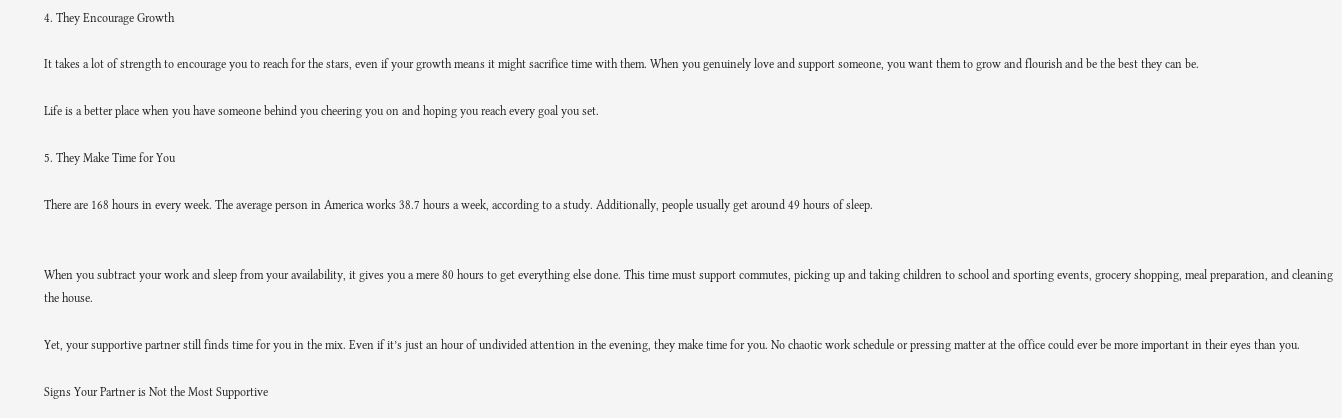4. They Encourage Growth

It takes a lot of strength to encourage you to reach for the stars, even if your growth means it might sacrifice time with them. When you genuinely love and support someone, you want them to grow and flourish and be the best they can be.

Life is a better place when you have someone behind you cheering you on and hoping you reach every goal you set.

5. They Make Time for You

There are 168 hours in every week. The average person in America works 38.7 hours a week, according to a study. Additionally, people usually get around 49 hours of sleep.


When you subtract your work and sleep from your availability, it gives you a mere 80 hours to get everything else done. This time must support commutes, picking up and taking children to school and sporting events, grocery shopping, meal preparation, and cleaning the house.

Yet, your supportive partner still finds time for you in the mix. Even if it’s just an hour of undivided attention in the evening, they make time for you. No chaotic work schedule or pressing matter at the office could ever be more important in their eyes than you.

Signs Your Partner is Not the Most Supportive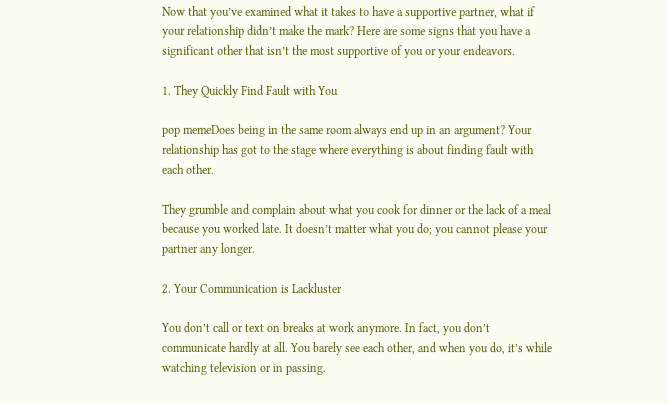Now that you’ve examined what it takes to have a supportive partner, what if your relationship didn’t make the mark? Here are some signs that you have a significant other that isn’t the most supportive of you or your endeavors.

1. They Quickly Find Fault with You

pop memeDoes being in the same room always end up in an argument? Your relationship has got to the stage where everything is about finding fault with each other.

They grumble and complain about what you cook for dinner or the lack of a meal because you worked late. It doesn’t matter what you do; you cannot please your partner any longer.

2. Your Communication is Lackluster

You don’t call or text on breaks at work anymore. In fact, you don’t communicate hardly at all. You barely see each other, and when you do, it’s while watching television or in passing.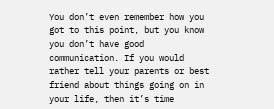You don’t even remember how you got to this point, but you know you don’t have good communication. If you would rather tell your parents or best friend about things going on in your life, then it’s time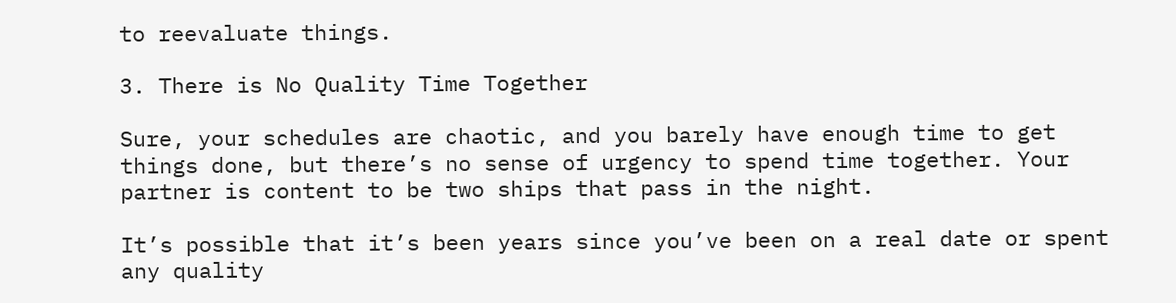to reevaluate things.

3. There is No Quality Time Together

Sure, your schedules are chaotic, and you barely have enough time to get things done, but there’s no sense of urgency to spend time together. Your partner is content to be two ships that pass in the night.

It’s possible that it’s been years since you’ve been on a real date or spent any quality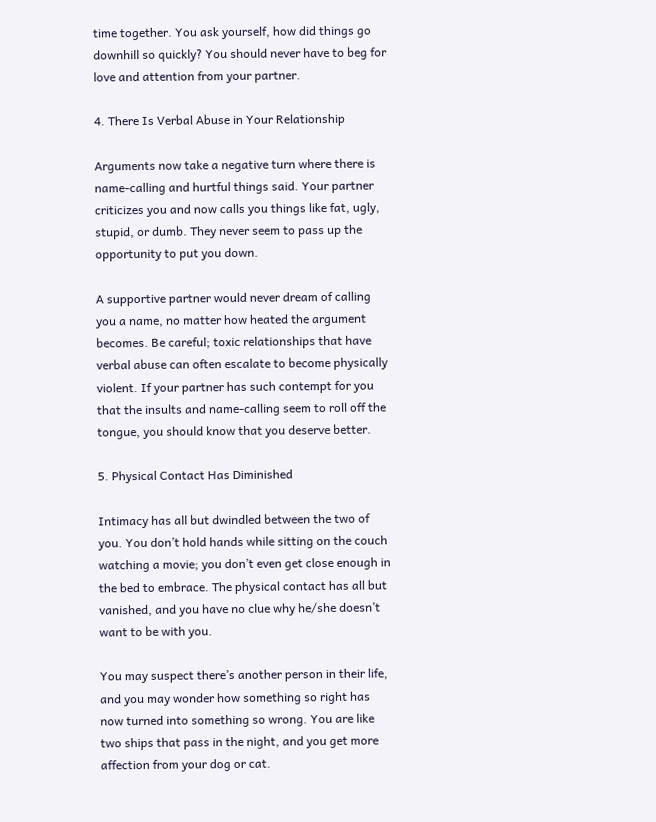time together. You ask yourself, how did things go downhill so quickly? You should never have to beg for love and attention from your partner.

4. There Is Verbal Abuse in Your Relationship

Arguments now take a negative turn where there is name-calling and hurtful things said. Your partner criticizes you and now calls you things like fat, ugly, stupid, or dumb. They never seem to pass up the opportunity to put you down.

A supportive partner would never dream of calling you a name, no matter how heated the argument becomes. Be careful; toxic relationships that have verbal abuse can often escalate to become physically violent. If your partner has such contempt for you that the insults and name-calling seem to roll off the tongue, you should know that you deserve better.

5. Physical Contact Has Diminished

Intimacy has all but dwindled between the two of you. You don’t hold hands while sitting on the couch watching a movie; you don’t even get close enough in the bed to embrace. The physical contact has all but vanished, and you have no clue why he/she doesn’t want to be with you.

You may suspect there’s another person in their life, and you may wonder how something so right has now turned into something so wrong. You are like two ships that pass in the night, and you get more affection from your dog or cat.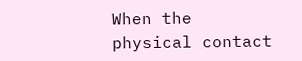When the physical contact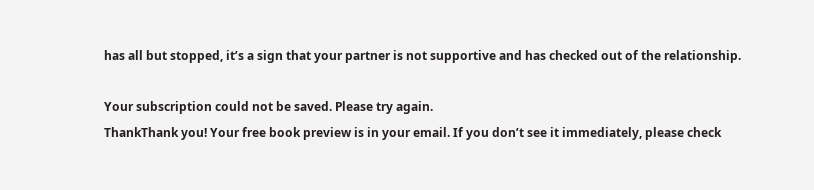has all but stopped, it’s a sign that your partner is not supportive and has checked out of the relationship.

Your subscription could not be saved. Please try again.
ThankThank you! Your free book preview is in your email. If you don’t see it immediately, please check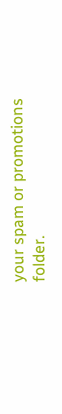your spam or promotions folder.